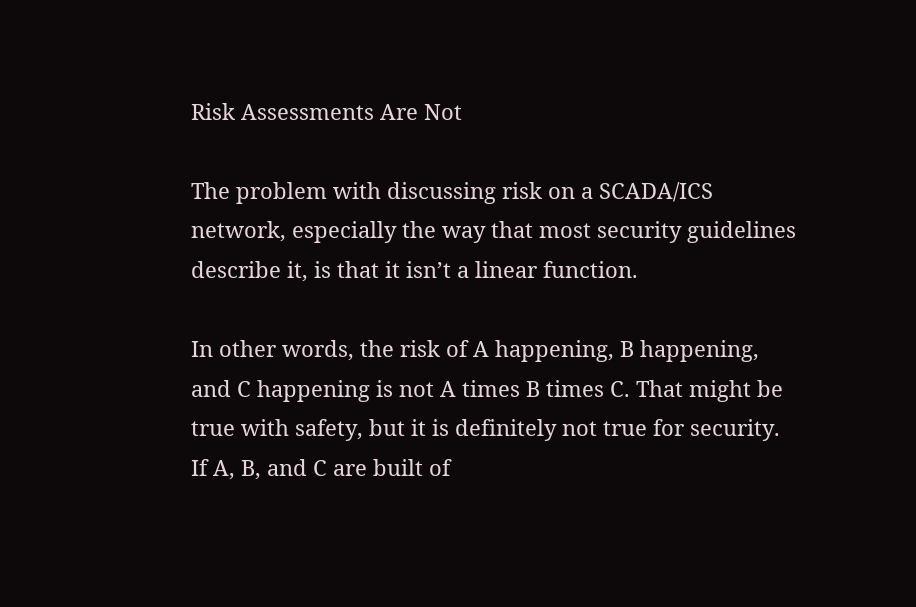Risk Assessments Are Not

The problem with discussing risk on a SCADA/ICS network, especially the way that most security guidelines describe it, is that it isn’t a linear function.

In other words, the risk of A happening, B happening, and C happening is not A times B times C. That might be true with safety, but it is definitely not true for security. If A, B, and C are built of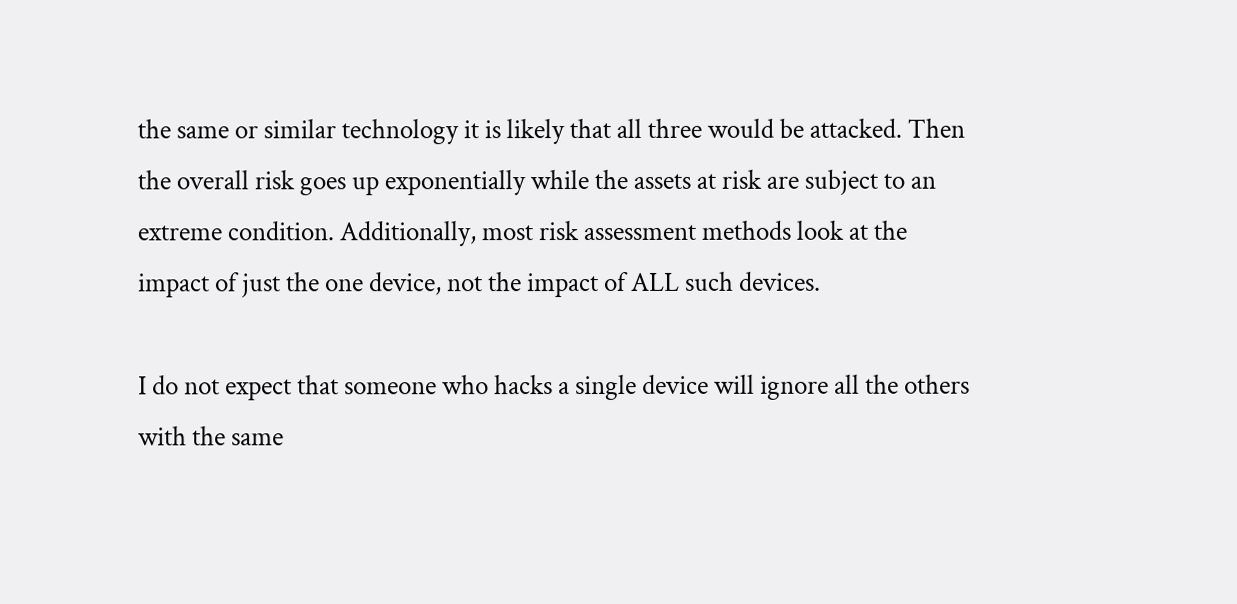the same or similar technology it is likely that all three would be attacked. Then the overall risk goes up exponentially while the assets at risk are subject to an extreme condition. Additionally, most risk assessment methods look at the impact of just the one device, not the impact of ALL such devices.

I do not expect that someone who hacks a single device will ignore all the others with the same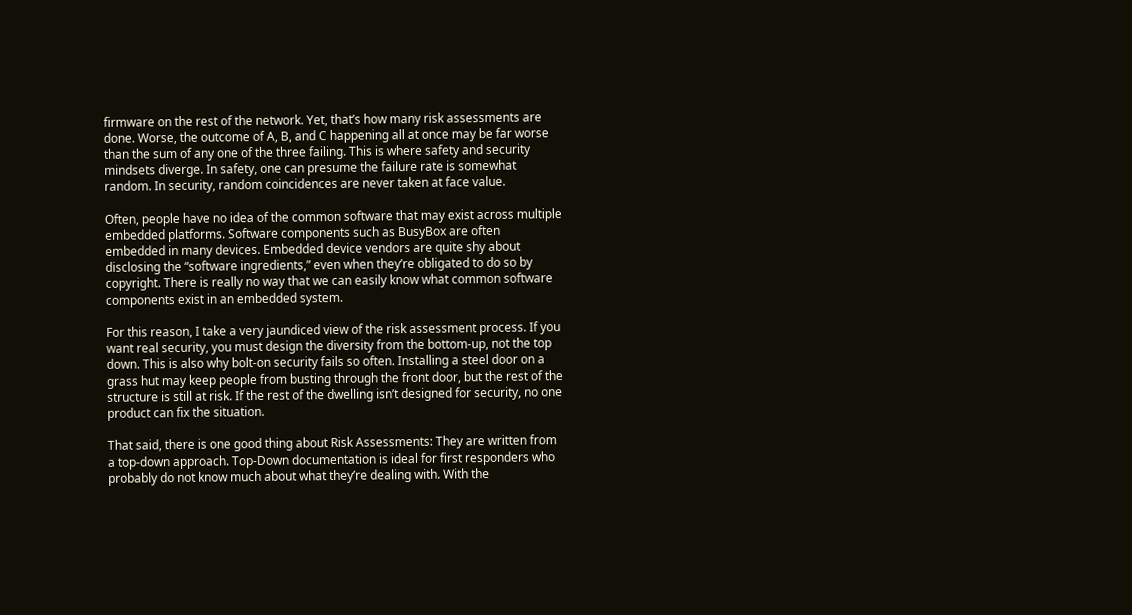firmware on the rest of the network. Yet, that’s how many risk assessments are done. Worse, the outcome of A, B, and C happening all at once may be far worse than the sum of any one of the three failing. This is where safety and security mindsets diverge. In safety, one can presume the failure rate is somewhat random. In security, random coincidences are never taken at face value.

Often, people have no idea of the common software that may exist across multiple embedded platforms. Software components such as BusyBox are often embedded in many devices. Embedded device vendors are quite shy about disclosing the “software ingredients,” even when they’re obligated to do so by copyright. There is really no way that we can easily know what common software components exist in an embedded system.

For this reason, I take a very jaundiced view of the risk assessment process. If you want real security, you must design the diversity from the bottom-up, not the top down. This is also why bolt-on security fails so often. Installing a steel door on a grass hut may keep people from busting through the front door, but the rest of the structure is still at risk. If the rest of the dwelling isn’t designed for security, no one product can fix the situation.

That said, there is one good thing about Risk Assessments: They are written from a top-down approach. Top-Down documentation is ideal for first responders who probably do not know much about what they’re dealing with. With the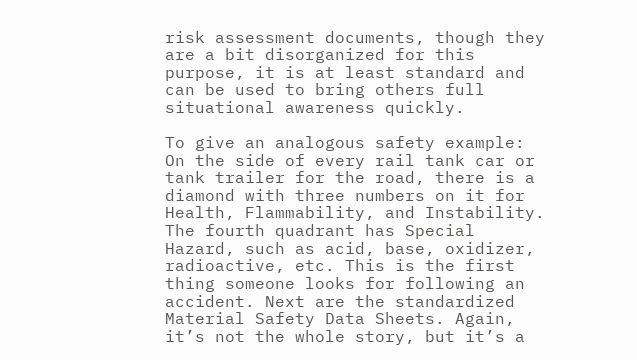risk assessment documents, though they are a bit disorganized for this purpose, it is at least standard and can be used to bring others full situational awareness quickly.

To give an analogous safety example: On the side of every rail tank car or tank trailer for the road, there is a diamond with three numbers on it for Health, Flammability, and Instability. The fourth quadrant has Special Hazard, such as acid, base, oxidizer, radioactive, etc. This is the first thing someone looks for following an accident. Next are the standardized Material Safety Data Sheets. Again, it’s not the whole story, but it’s a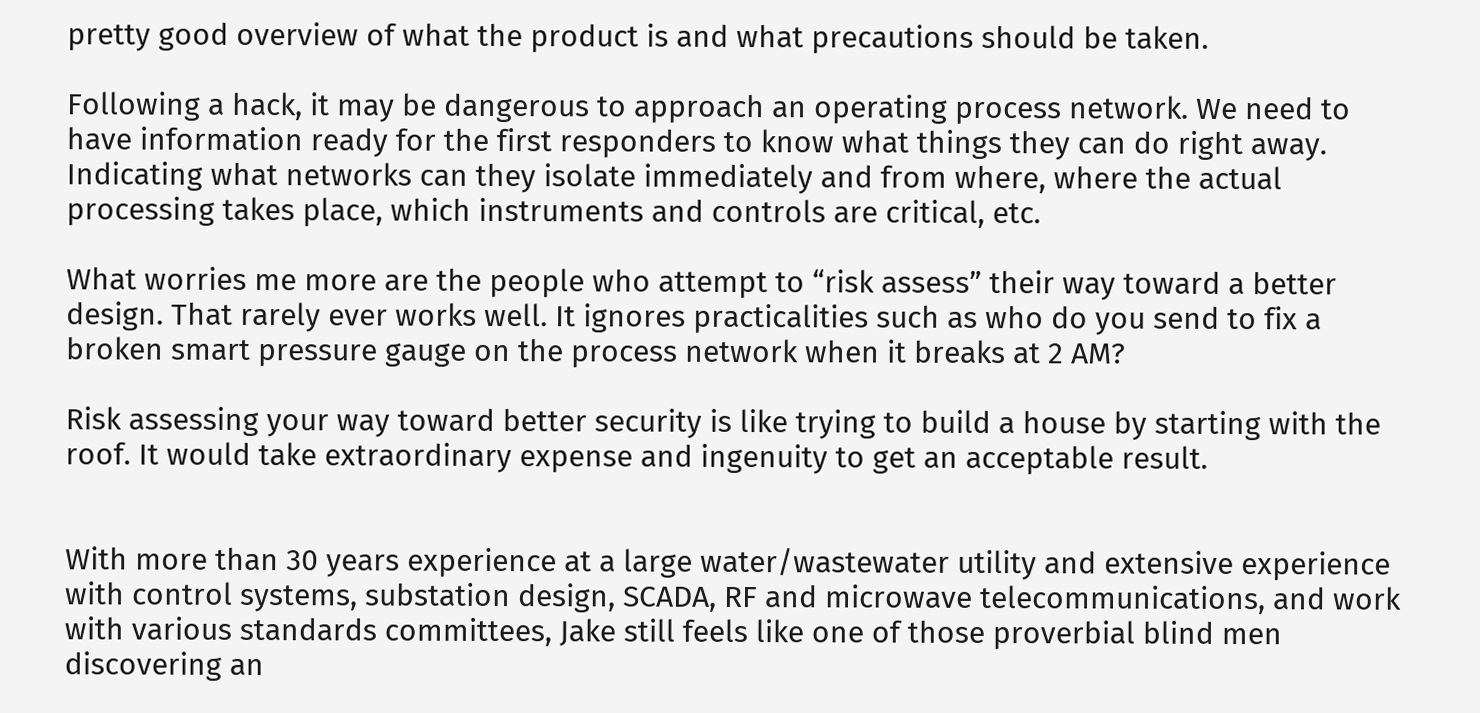pretty good overview of what the product is and what precautions should be taken.

Following a hack, it may be dangerous to approach an operating process network. We need to have information ready for the first responders to know what things they can do right away. Indicating what networks can they isolate immediately and from where, where the actual processing takes place, which instruments and controls are critical, etc.

What worries me more are the people who attempt to “risk assess” their way toward a better design. That rarely ever works well. It ignores practicalities such as who do you send to fix a broken smart pressure gauge on the process network when it breaks at 2 AM?

Risk assessing your way toward better security is like trying to build a house by starting with the roof. It would take extraordinary expense and ingenuity to get an acceptable result.


With more than 30 years experience at a large water/wastewater utility and extensive experience with control systems, substation design, SCADA, RF and microwave telecommunications, and work with various standards committees, Jake still feels like one of those proverbial blind men discovering an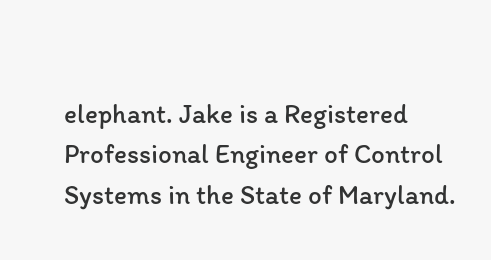elephant. Jake is a Registered Professional Engineer of Control Systems in the State of Maryland.